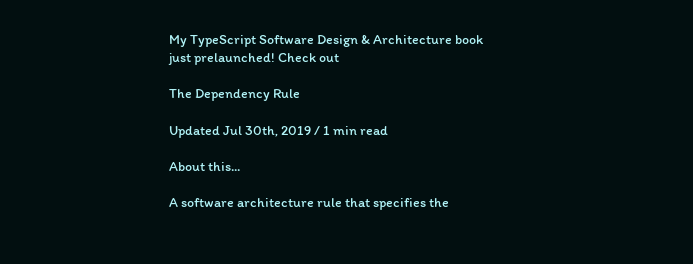My TypeScript Software Design & Architecture book just prelaunched! Check out

The Dependency Rule

Updated Jul 30th, 2019 / 1 min read

About this...

A software architecture rule that specifies the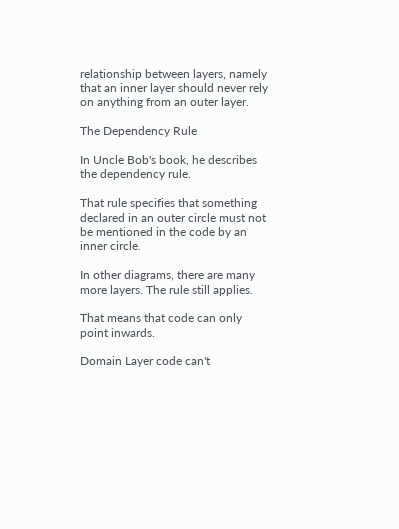relationship between layers, namely that an inner layer should never rely on anything from an outer layer.

The Dependency Rule

In Uncle Bob's book, he describes the dependency rule.

That rule specifies that something declared in an outer circle must not be mentioned in the code by an inner circle.

In other diagrams, there are many more layers. The rule still applies.

That means that code can only point inwards.

Domain Layer code can't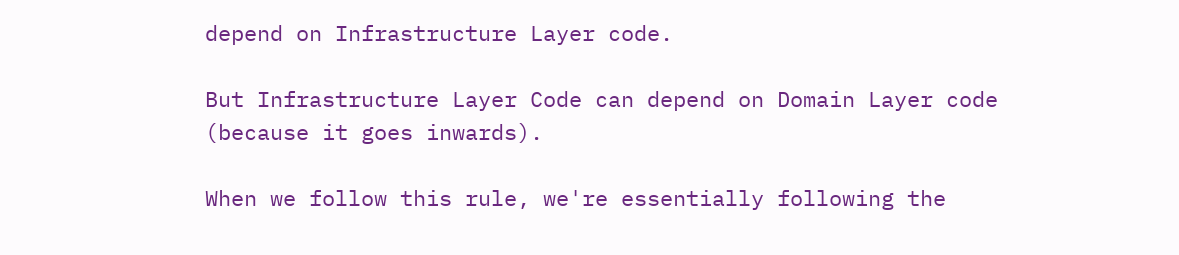depend on Infrastructure Layer code.

But Infrastructure Layer Code can depend on Domain Layer code (because it goes inwards).

When we follow this rule, we're essentially following the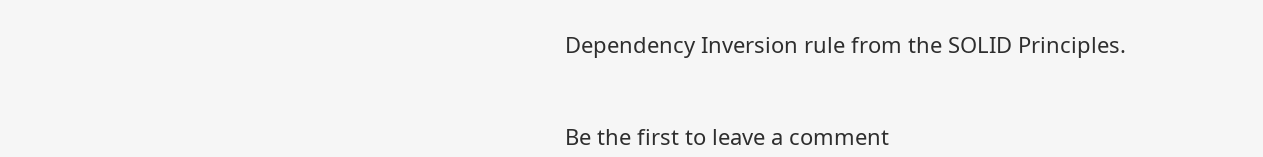Dependency Inversion rule from the SOLID Principles.


Be the first to leave a comment